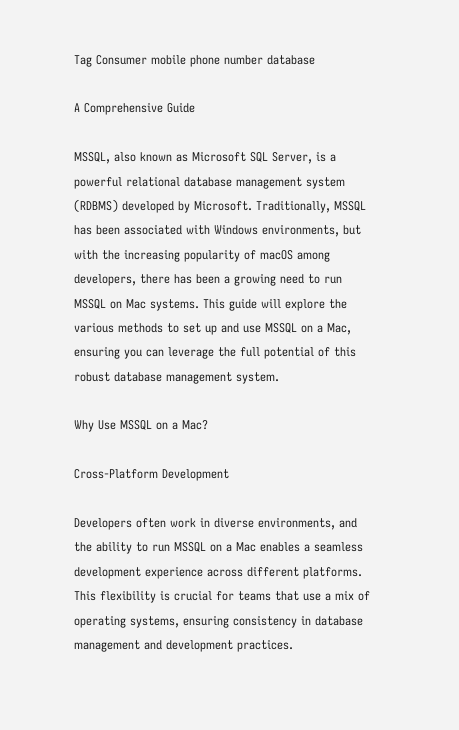Tag Consumer mobile phone number database

A Comprehensive Guide

MSSQL, also known as Microsoft SQL Server, is a powerful relational database management system (RDBMS) developed by Microsoft. Traditionally, MSSQL has been associated with Windows environments, but with the increasing popularity of macOS among developers, there has been a growing need to run MSSQL on Mac systems. This guide will explore the various methods to set up and use MSSQL on a Mac, ensuring you can leverage the full potential of this robust database management system.

Why Use MSSQL on a Mac?

Cross-Platform Development

Developers often work in diverse environments, and the ability to run MSSQL on a Mac enables a seamless development experience across different platforms. This flexibility is crucial for teams that use a mix of operating systems, ensuring consistency in database management and development practices.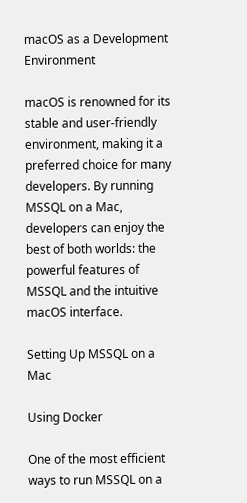macOS as a Development Environment

macOS is renowned for its stable and user-friendly environment, making it a preferred choice for many developers. By running MSSQL on a Mac, developers can enjoy the best of both worlds: the powerful features of MSSQL and the intuitive macOS interface.

Setting Up MSSQL on a Mac

Using Docker

One of the most efficient ways to run MSSQL on a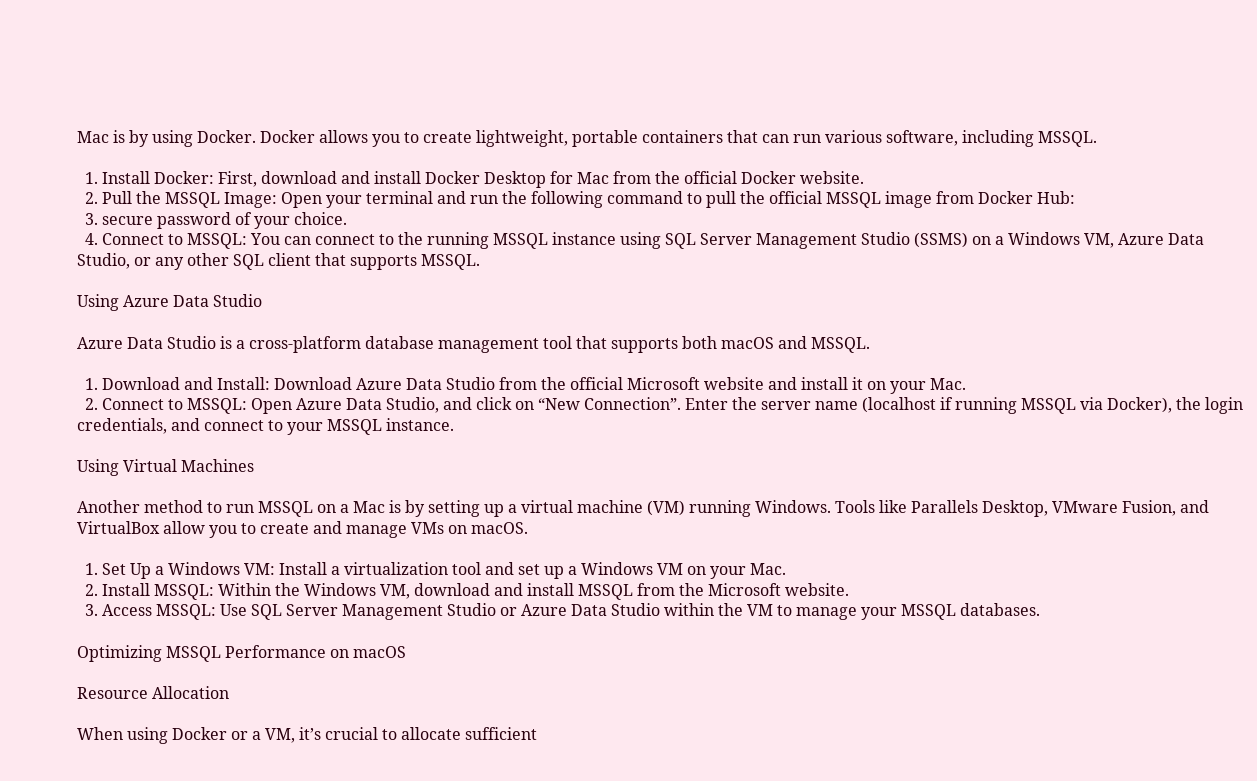Mac is by using Docker. Docker allows you to create lightweight, portable containers that can run various software, including MSSQL.

  1. Install Docker: First, download and install Docker Desktop for Mac from the official Docker website.
  2. Pull the MSSQL Image: Open your terminal and run the following command to pull the official MSSQL image from Docker Hub:
  3. secure password of your choice.
  4. Connect to MSSQL: You can connect to the running MSSQL instance using SQL Server Management Studio (SSMS) on a Windows VM, Azure Data Studio, or any other SQL client that supports MSSQL.

Using Azure Data Studio

Azure Data Studio is a cross-platform database management tool that supports both macOS and MSSQL.

  1. Download and Install: Download Azure Data Studio from the official Microsoft website and install it on your Mac.
  2. Connect to MSSQL: Open Azure Data Studio, and click on “New Connection”. Enter the server name (localhost if running MSSQL via Docker), the login credentials, and connect to your MSSQL instance.

Using Virtual Machines

Another method to run MSSQL on a Mac is by setting up a virtual machine (VM) running Windows. Tools like Parallels Desktop, VMware Fusion, and VirtualBox allow you to create and manage VMs on macOS.

  1. Set Up a Windows VM: Install a virtualization tool and set up a Windows VM on your Mac.
  2. Install MSSQL: Within the Windows VM, download and install MSSQL from the Microsoft website.
  3. Access MSSQL: Use SQL Server Management Studio or Azure Data Studio within the VM to manage your MSSQL databases.

Optimizing MSSQL Performance on macOS

Resource Allocation

When using Docker or a VM, it’s crucial to allocate sufficient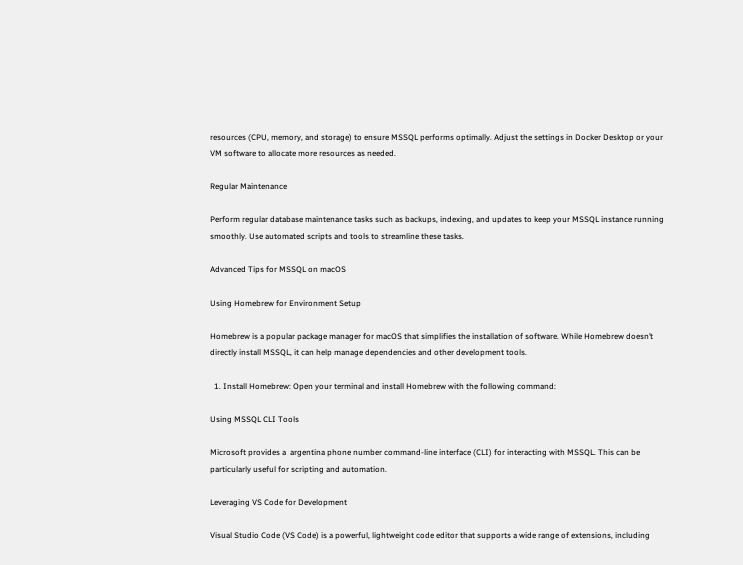resources (CPU, memory, and storage) to ensure MSSQL performs optimally. Adjust the settings in Docker Desktop or your VM software to allocate more resources as needed.

Regular Maintenance

Perform regular database maintenance tasks such as backups, indexing, and updates to keep your MSSQL instance running smoothly. Use automated scripts and tools to streamline these tasks.

Advanced Tips for MSSQL on macOS

Using Homebrew for Environment Setup

Homebrew is a popular package manager for macOS that simplifies the installation of software. While Homebrew doesn’t directly install MSSQL, it can help manage dependencies and other development tools.

  1. Install Homebrew: Open your terminal and install Homebrew with the following command:

Using MSSQL CLI Tools

Microsoft provides a  argentina phone number command-line interface (CLI) for interacting with MSSQL. This can be particularly useful for scripting and automation.

Leveraging VS Code for Development

Visual Studio Code (VS Code) is a powerful, lightweight code editor that supports a wide range of extensions, including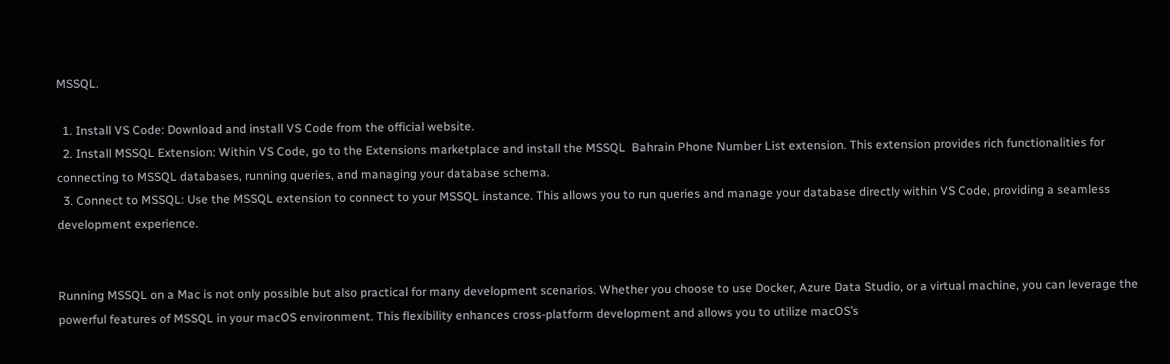MSSQL.

  1. Install VS Code: Download and install VS Code from the official website.
  2. Install MSSQL Extension: Within VS Code, go to the Extensions marketplace and install the MSSQL  Bahrain Phone Number List extension. This extension provides rich functionalities for connecting to MSSQL databases, running queries, and managing your database schema.
  3. Connect to MSSQL: Use the MSSQL extension to connect to your MSSQL instance. This allows you to run queries and manage your database directly within VS Code, providing a seamless development experience.


Running MSSQL on a Mac is not only possible but also practical for many development scenarios. Whether you choose to use Docker, Azure Data Studio, or a virtual machine, you can leverage the powerful features of MSSQL in your macOS environment. This flexibility enhances cross-platform development and allows you to utilize macOS’s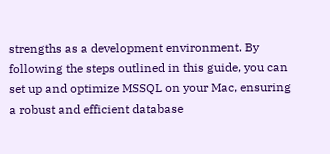strengths as a development environment. By following the steps outlined in this guide, you can set up and optimize MSSQL on your Mac, ensuring a robust and efficient database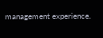management experience.